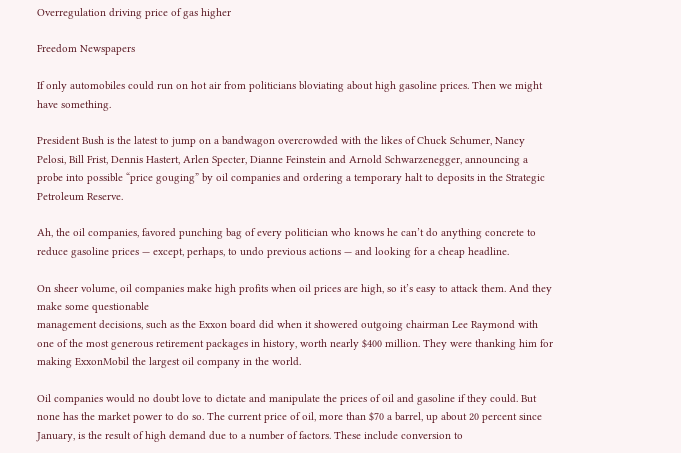Overregulation driving price of gas higher

Freedom Newspapers

If only automobiles could run on hot air from politicians bloviating about high gasoline prices. Then we might have something.

President Bush is the latest to jump on a bandwagon overcrowded with the likes of Chuck Schumer, Nancy Pelosi, Bill Frist, Dennis Hastert, Arlen Specter, Dianne Feinstein and Arnold Schwarzenegger, announcing a probe into possible “price gouging” by oil companies and ordering a temporary halt to deposits in the Strategic Petroleum Reserve.

Ah, the oil companies, favored punching bag of every politician who knows he can’t do anything concrete to reduce gasoline prices — except, perhaps, to undo previous actions — and looking for a cheap headline.

On sheer volume, oil companies make high profits when oil prices are high, so it’s easy to attack them. And they make some questionable
management decisions, such as the Exxon board did when it showered outgoing chairman Lee Raymond with one of the most generous retirement packages in history, worth nearly $400 million. They were thanking him for making ExxonMobil the largest oil company in the world.

Oil companies would no doubt love to dictate and manipulate the prices of oil and gasoline if they could. But none has the market power to do so. The current price of oil, more than $70 a barrel, up about 20 percent since January, is the result of high demand due to a number of factors. These include conversion to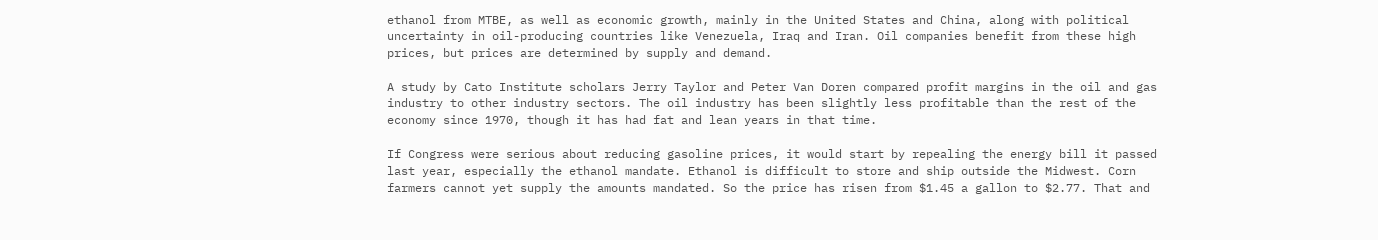ethanol from MTBE, as well as economic growth, mainly in the United States and China, along with political uncertainty in oil-producing countries like Venezuela, Iraq and Iran. Oil companies benefit from these high prices, but prices are determined by supply and demand.

A study by Cato Institute scholars Jerry Taylor and Peter Van Doren compared profit margins in the oil and gas industry to other industry sectors. The oil industry has been slightly less profitable than the rest of the economy since 1970, though it has had fat and lean years in that time.

If Congress were serious about reducing gasoline prices, it would start by repealing the energy bill it passed last year, especially the ethanol mandate. Ethanol is difficult to store and ship outside the Midwest. Corn farmers cannot yet supply the amounts mandated. So the price has risen from $1.45 a gallon to $2.77. That and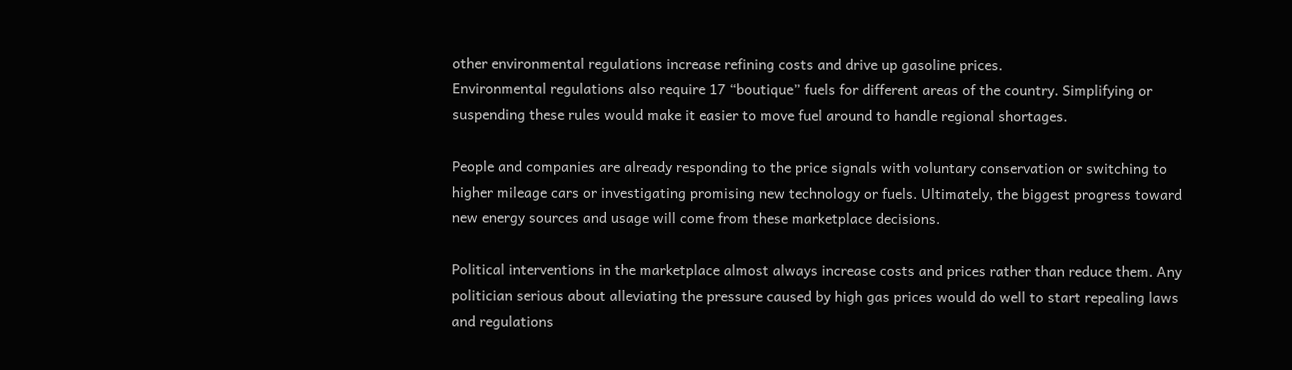other environmental regulations increase refining costs and drive up gasoline prices.
Environmental regulations also require 17 “boutique” fuels for different areas of the country. Simplifying or suspending these rules would make it easier to move fuel around to handle regional shortages.

People and companies are already responding to the price signals with voluntary conservation or switching to higher mileage cars or investigating promising new technology or fuels. Ultimately, the biggest progress toward new energy sources and usage will come from these marketplace decisions.

Political interventions in the marketplace almost always increase costs and prices rather than reduce them. Any politician serious about alleviating the pressure caused by high gas prices would do well to start repealing laws and regulations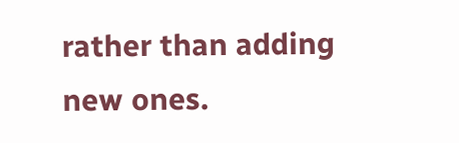rather than adding new ones.